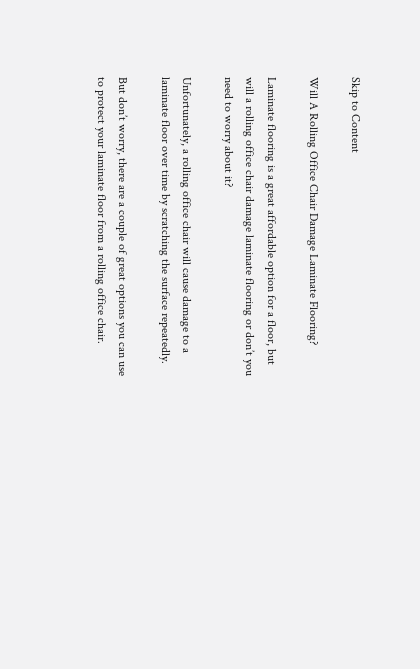Skip to Content

Will A Rolling Office Chair Damage Laminate Flooring?

Laminate flooring is a great affordable option for a floor, but will a rolling office chair damage laminate flooring or don’t you need to worry about it?

Unfortunately, a rolling office chair will cause damage to a laminate floor over time by scratching the surface repeatedly.

But don’t worry, there are a couple of great options you can use to protect your laminate floor from a rolling office chair.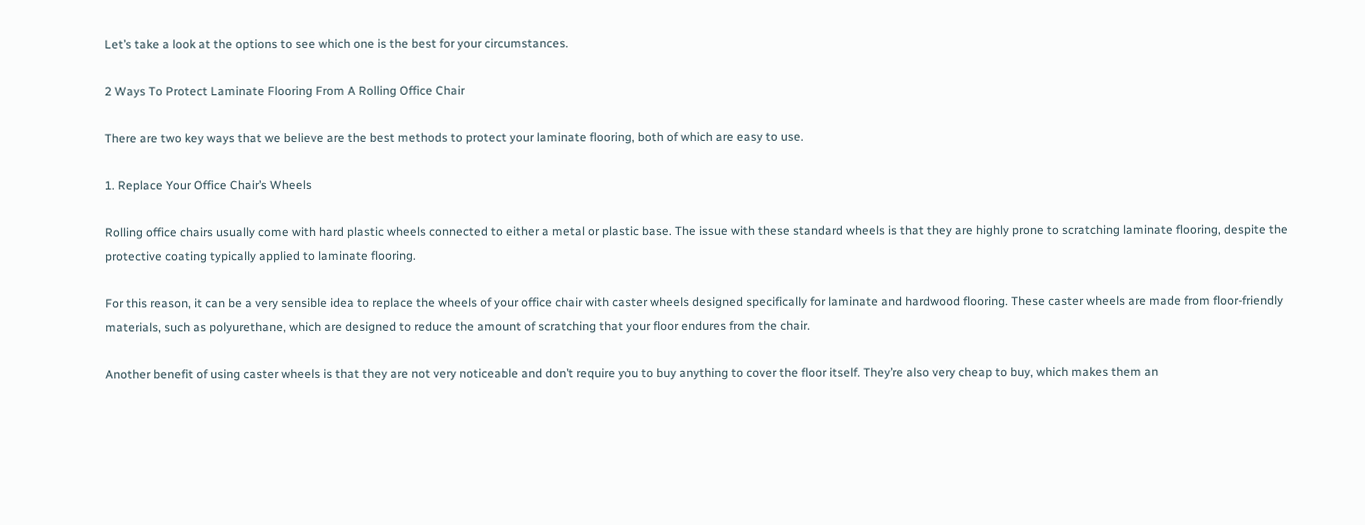Let’s take a look at the options to see which one is the best for your circumstances.

2 Ways To Protect Laminate Flooring From A Rolling Office Chair

There are two key ways that we believe are the best methods to protect your laminate flooring, both of which are easy to use.

1. Replace Your Office Chair’s Wheels

Rolling office chairs usually come with hard plastic wheels connected to either a metal or plastic base. The issue with these standard wheels is that they are highly prone to scratching laminate flooring, despite the protective coating typically applied to laminate flooring.

For this reason, it can be a very sensible idea to replace the wheels of your office chair with caster wheels designed specifically for laminate and hardwood flooring. These caster wheels are made from floor-friendly materials, such as polyurethane, which are designed to reduce the amount of scratching that your floor endures from the chair.

Another benefit of using caster wheels is that they are not very noticeable and don’t require you to buy anything to cover the floor itself. They’re also very cheap to buy, which makes them an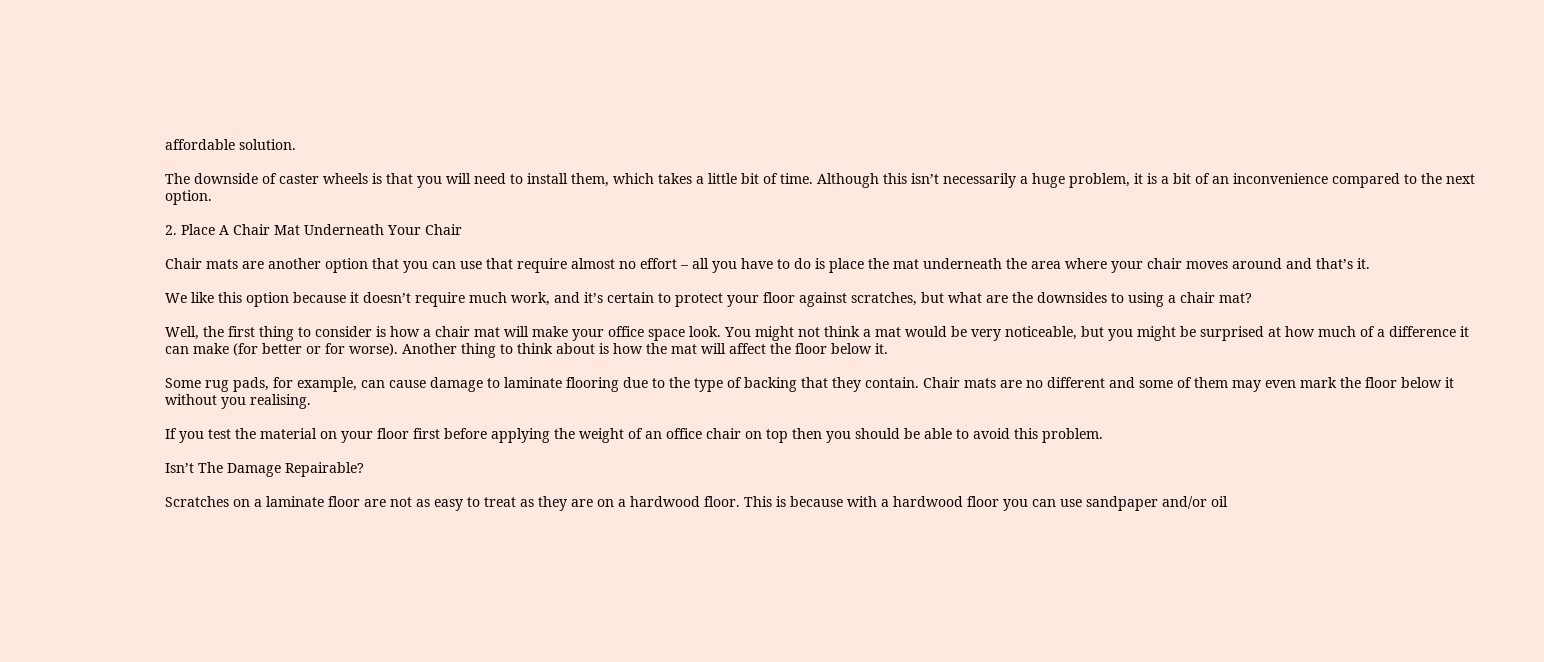affordable solution.

The downside of caster wheels is that you will need to install them, which takes a little bit of time. Although this isn’t necessarily a huge problem, it is a bit of an inconvenience compared to the next option.

2. Place A Chair Mat Underneath Your Chair

Chair mats are another option that you can use that require almost no effort – all you have to do is place the mat underneath the area where your chair moves around and that’s it.

We like this option because it doesn’t require much work, and it’s certain to protect your floor against scratches, but what are the downsides to using a chair mat?

Well, the first thing to consider is how a chair mat will make your office space look. You might not think a mat would be very noticeable, but you might be surprised at how much of a difference it can make (for better or for worse). Another thing to think about is how the mat will affect the floor below it.

Some rug pads, for example, can cause damage to laminate flooring due to the type of backing that they contain. Chair mats are no different and some of them may even mark the floor below it without you realising.

If you test the material on your floor first before applying the weight of an office chair on top then you should be able to avoid this problem.

Isn’t The Damage Repairable?

Scratches on a laminate floor are not as easy to treat as they are on a hardwood floor. This is because with a hardwood floor you can use sandpaper and/or oil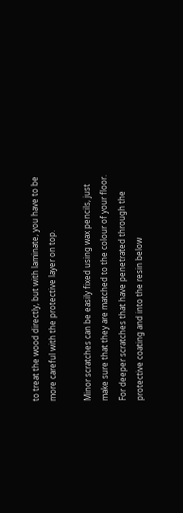to treat the wood directly, but with laminate, you have to be more careful with the protective layer on top.

Minor scratches can be easily fixed using wax pencils, just make sure that they are matched to the colour of your floor. For deeper scratches that have penetrated through the protective coating and into the resin below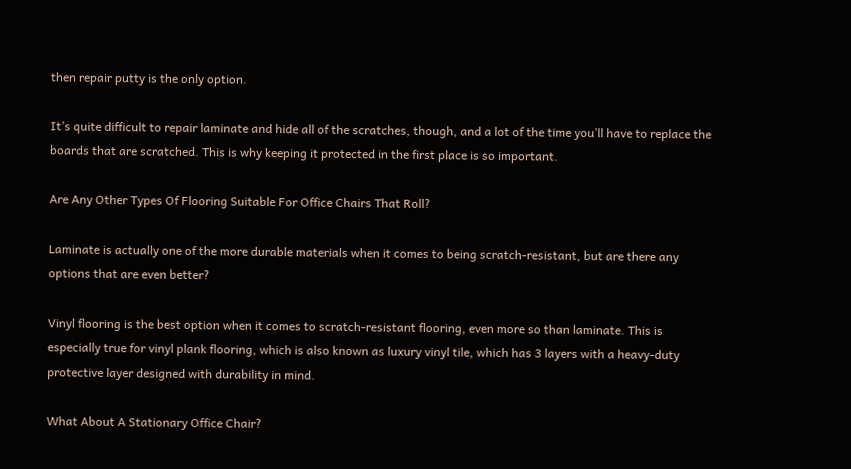then repair putty is the only option.

It’s quite difficult to repair laminate and hide all of the scratches, though, and a lot of the time you’ll have to replace the boards that are scratched. This is why keeping it protected in the first place is so important.

Are Any Other Types Of Flooring Suitable For Office Chairs That Roll?

Laminate is actually one of the more durable materials when it comes to being scratch-resistant, but are there any options that are even better?

Vinyl flooring is the best option when it comes to scratch-resistant flooring, even more so than laminate. This is especially true for vinyl plank flooring, which is also known as luxury vinyl tile, which has 3 layers with a heavy-duty protective layer designed with durability in mind.

What About A Stationary Office Chair?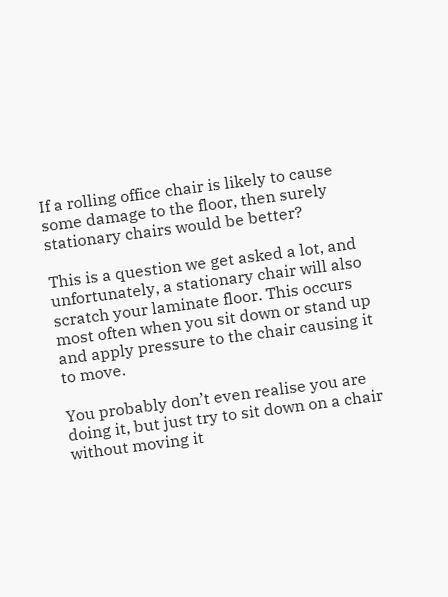If a rolling office chair is likely to cause some damage to the floor, then surely stationary chairs would be better?

This is a question we get asked a lot, and unfortunately, a stationary chair will also scratch your laminate floor. This occurs most often when you sit down or stand up and apply pressure to the chair causing it to move.

You probably don’t even realise you are doing it, but just try to sit down on a chair without moving it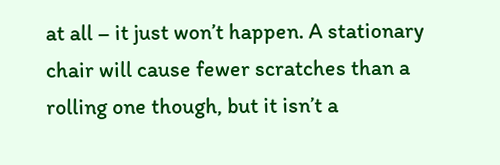at all – it just won’t happen. A stationary chair will cause fewer scratches than a rolling one though, but it isn’t a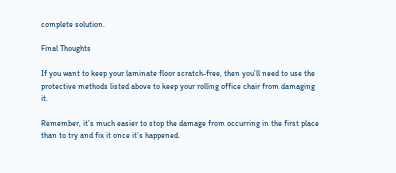complete solution.

Final Thoughts

If you want to keep your laminate floor scratch-free, then you’ll need to use the protective methods listed above to keep your rolling office chair from damaging it.

Remember, it’s much easier to stop the damage from occurring in the first place than to try and fix it once it’s happened.